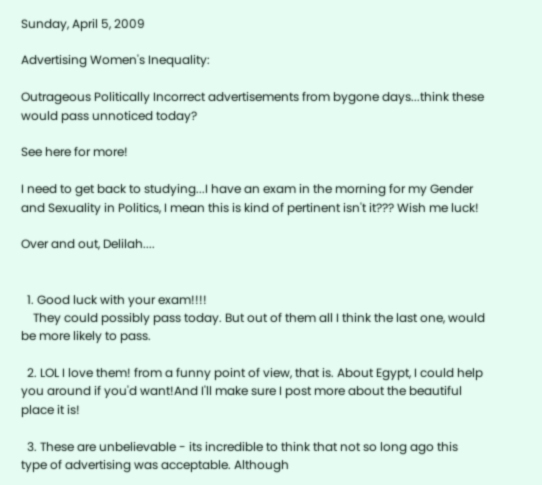Sunday, April 5, 2009

Advertising Women's Inequality:

Outrageous Politically Incorrect advertisements from bygone days...think these would pass unnoticed today?

See here for more!

I need to get back to studying...I have an exam in the morning for my Gender and Sexuality in Politics, I mean this is kind of pertinent isn't it??? Wish me luck!

Over and out, Delilah....


  1. Good luck with your exam!!!!
    They could possibly pass today. But out of them all I think the last one, would be more likely to pass.

  2. LOL I love them! from a funny point of view, that is. About Egypt, I could help you around if you'd want!And I'll make sure I post more about the beautiful place it is!

  3. These are unbelievable - its incredible to think that not so long ago this type of advertising was acceptable. Although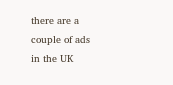there are a couple of ads in the UK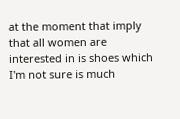at the moment that imply that all women are interested in is shoes which I'm not sure is much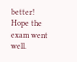better! Hope the exam went well.